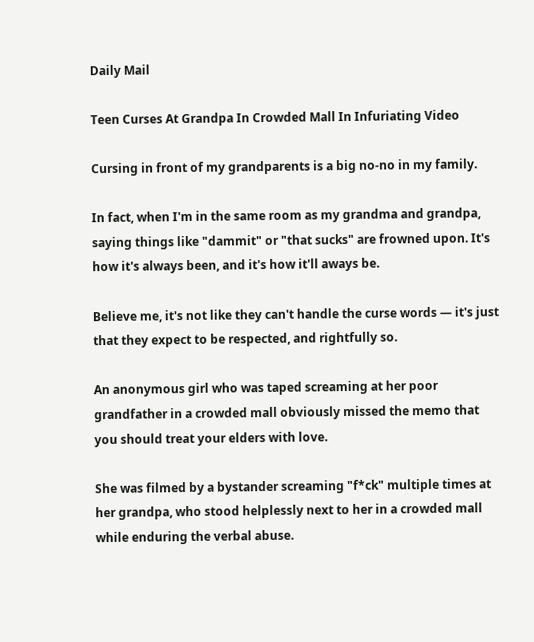Daily Mail

Teen Curses At Grandpa In Crowded Mall In Infuriating Video

Cursing in front of my grandparents is a big no-no in my family.

In fact, when I'm in the same room as my grandma and grandpa, saying things like "dammit" or "that sucks" are frowned upon. It's how it's always been, and it's how it'll aways be.

Believe me, it's not like they can't handle the curse words — it's just that they expect to be respected, and rightfully so.

An anonymous girl who was taped screaming at her poor grandfather in a crowded mall obviously missed the memo that you should treat your elders with love.

She was filmed by a bystander screaming "f*ck" multiple times at her grandpa, who stood helplessly next to her in a crowded mall while enduring the verbal abuse.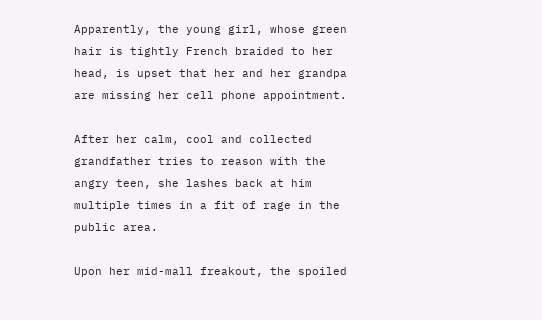Apparently, the young girl, whose green hair is tightly French braided to her head, is upset that her and her grandpa are missing her cell phone appointment.

After her calm, cool and collected grandfather tries to reason with the angry teen, she lashes back at him multiple times in a fit of rage in the public area.

Upon her mid-mall freakout, the spoiled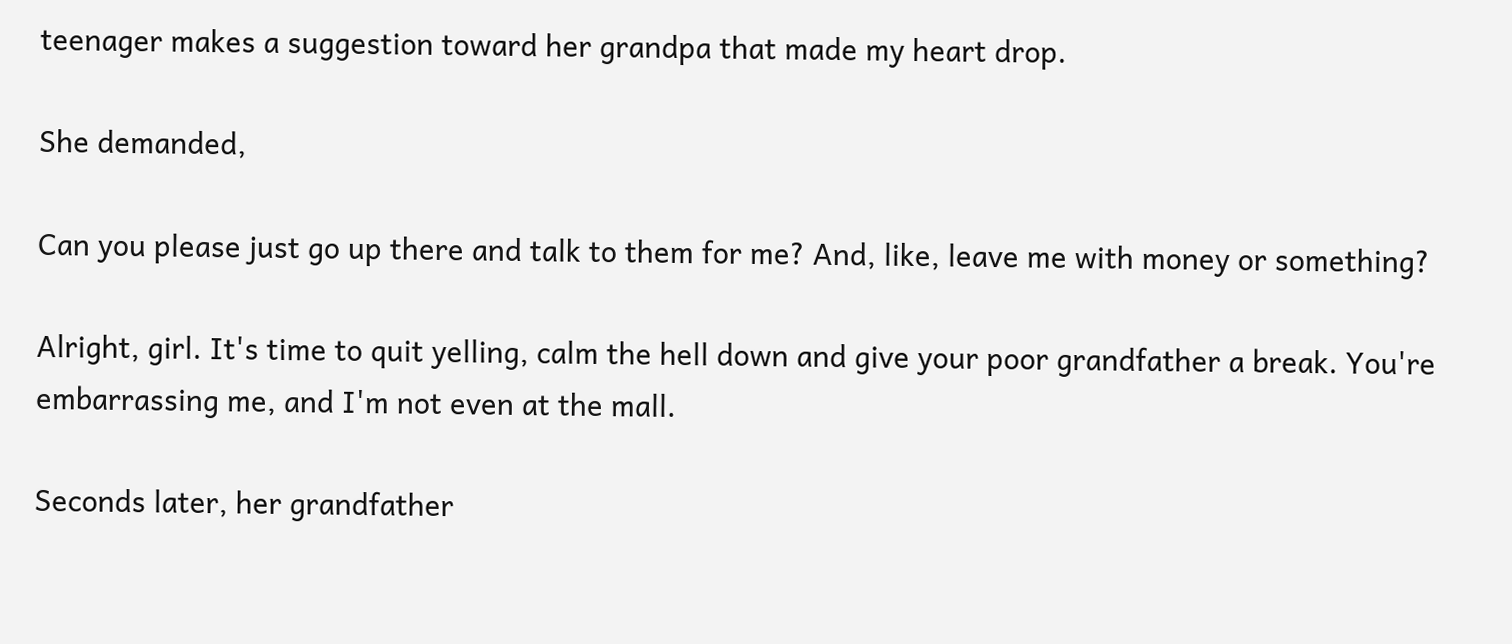teenager makes a suggestion toward her grandpa that made my heart drop.

She demanded,

Can you please just go up there and talk to them for me? And, like, leave me with money or something?

Alright, girl. It's time to quit yelling, calm the hell down and give your poor grandfather a break. You're embarrassing me, and I'm not even at the mall.

Seconds later, her grandfather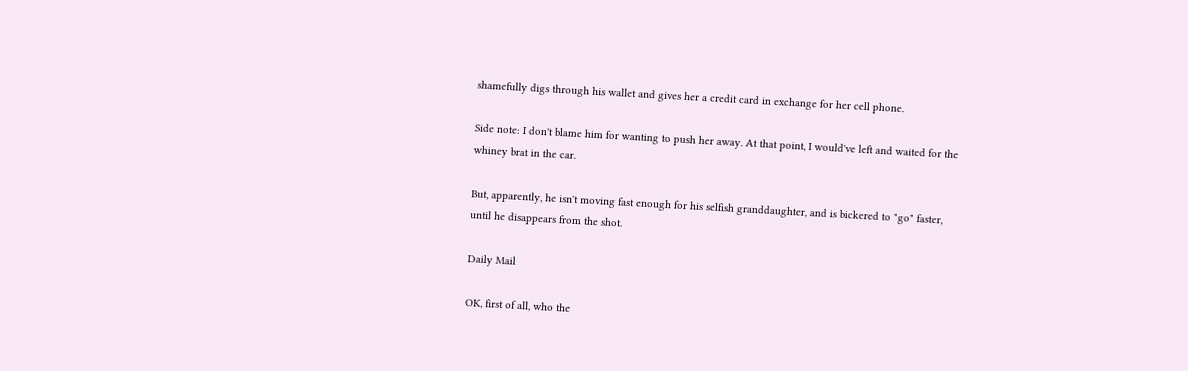shamefully digs through his wallet and gives her a credit card in exchange for her cell phone.

Side note: I don't blame him for wanting to push her away. At that point, I would've left and waited for the whiney brat in the car.

But, apparently, he isn't moving fast enough for his selfish granddaughter, and is bickered to "go" faster, until he disappears from the shot.

Daily Mail

OK, first of all, who the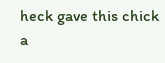heck gave this chick a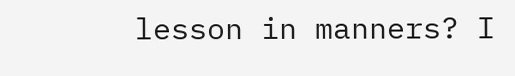lesson in manners? I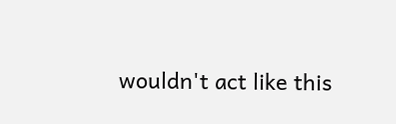wouldn't act like this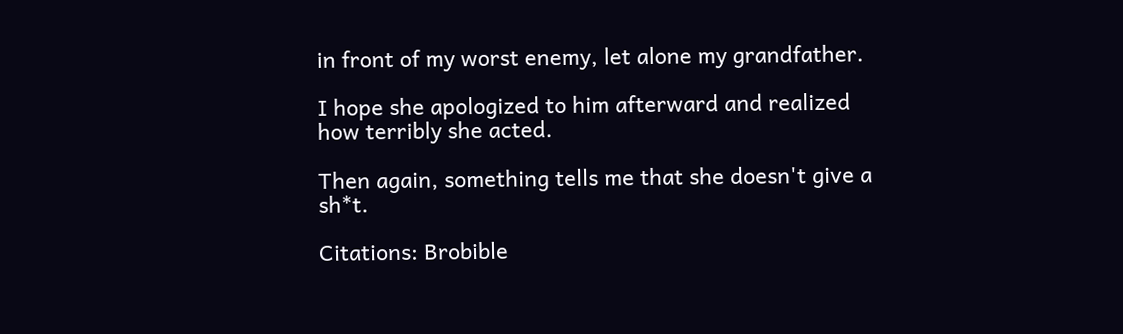in front of my worst enemy, let alone my grandfather.

I hope she apologized to him afterward and realized how terribly she acted.

Then again, something tells me that she doesn't give a sh*t.

Citations: Brobible